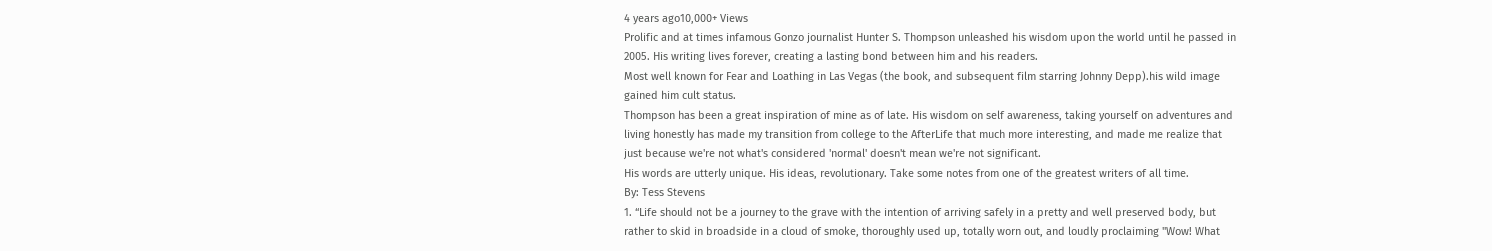4 years ago10,000+ Views
Prolific and at times infamous Gonzo journalist Hunter S. Thompson unleashed his wisdom upon the world until he passed in 2005. His writing lives forever, creating a lasting bond between him and his readers.
Most well known for Fear and Loathing in Las Vegas (the book, and subsequent film starring Johnny Depp).his wild image gained him cult status.
Thompson has been a great inspiration of mine as of late. His wisdom on self awareness, taking yourself on adventures and living honestly has made my transition from college to the AfterLife that much more interesting, and made me realize that just because we're not what's considered 'normal' doesn't mean we're not significant.
His words are utterly unique. His ideas, revolutionary. Take some notes from one of the greatest writers of all time.
By: Tess Stevens
1. “Life should not be a journey to the grave with the intention of arriving safely in a pretty and well preserved body, but rather to skid in broadside in a cloud of smoke, thoroughly used up, totally worn out, and loudly proclaiming "Wow! What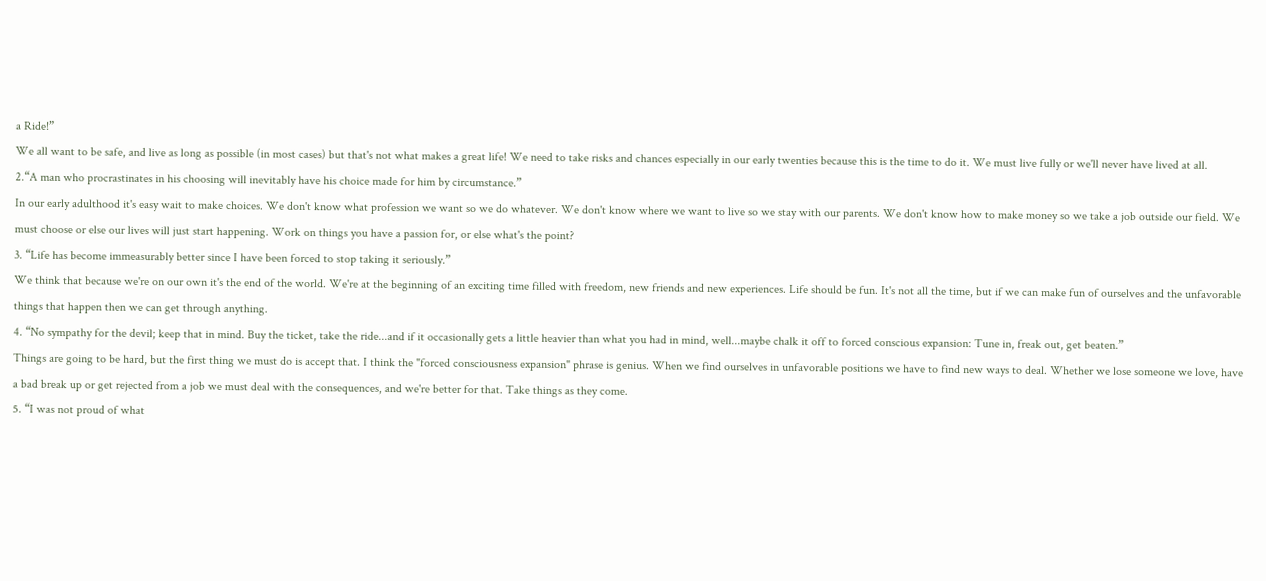a Ride!”
We all want to be safe, and live as long as possible (in most cases) but that's not what makes a great life! We need to take risks and chances especially in our early twenties because this is the time to do it. We must live fully or we'll never have lived at all.
2.“A man who procrastinates in his choosing will inevitably have his choice made for him by circumstance.”
In our early adulthood it's easy wait to make choices. We don't know what profession we want so we do whatever. We don't know where we want to live so we stay with our parents. We don't know how to make money so we take a job outside our field. We must choose or else our lives will just start happening. Work on things you have a passion for, or else what's the point?
3. “Life has become immeasurably better since I have been forced to stop taking it seriously.”
We think that because we're on our own it's the end of the world. We're at the beginning of an exciting time filled with freedom, new friends and new experiences. Life should be fun. It's not all the time, but if we can make fun of ourselves and the unfavorable things that happen then we can get through anything.
4. “No sympathy for the devil; keep that in mind. Buy the ticket, take the ride...and if it occasionally gets a little heavier than what you had in mind, well...maybe chalk it off to forced conscious expansion: Tune in, freak out, get beaten.”
Things are going to be hard, but the first thing we must do is accept that. I think the "forced consciousness expansion" phrase is genius. When we find ourselves in unfavorable positions we have to find new ways to deal. Whether we lose someone we love, have a bad break up or get rejected from a job we must deal with the consequences, and we're better for that. Take things as they come.
5. “I was not proud of what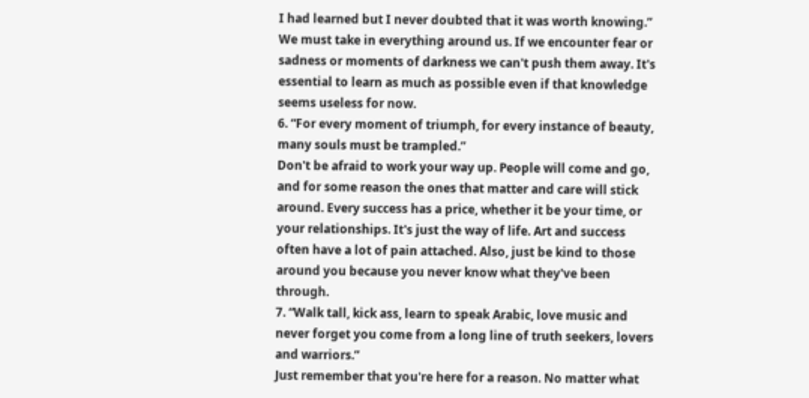I had learned but I never doubted that it was worth knowing.”
We must take in everything around us. If we encounter fear or sadness or moments of darkness we can't push them away. It's essential to learn as much as possible even if that knowledge seems useless for now.
6. “For every moment of triumph, for every instance of beauty, many souls must be trampled.”
Don't be afraid to work your way up. People will come and go, and for some reason the ones that matter and care will stick around. Every success has a price, whether it be your time, or your relationships. It's just the way of life. Art and success often have a lot of pain attached. Also, just be kind to those around you because you never know what they've been through.
7. “Walk tall, kick ass, learn to speak Arabic, love music and never forget you come from a long line of truth seekers, lovers and warriors.”
Just remember that you're here for a reason. No matter what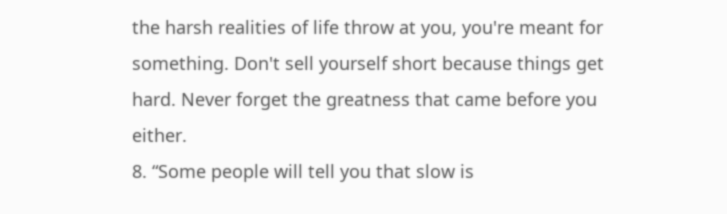the harsh realities of life throw at you, you're meant for something. Don't sell yourself short because things get hard. Never forget the greatness that came before you either.
8. “Some people will tell you that slow is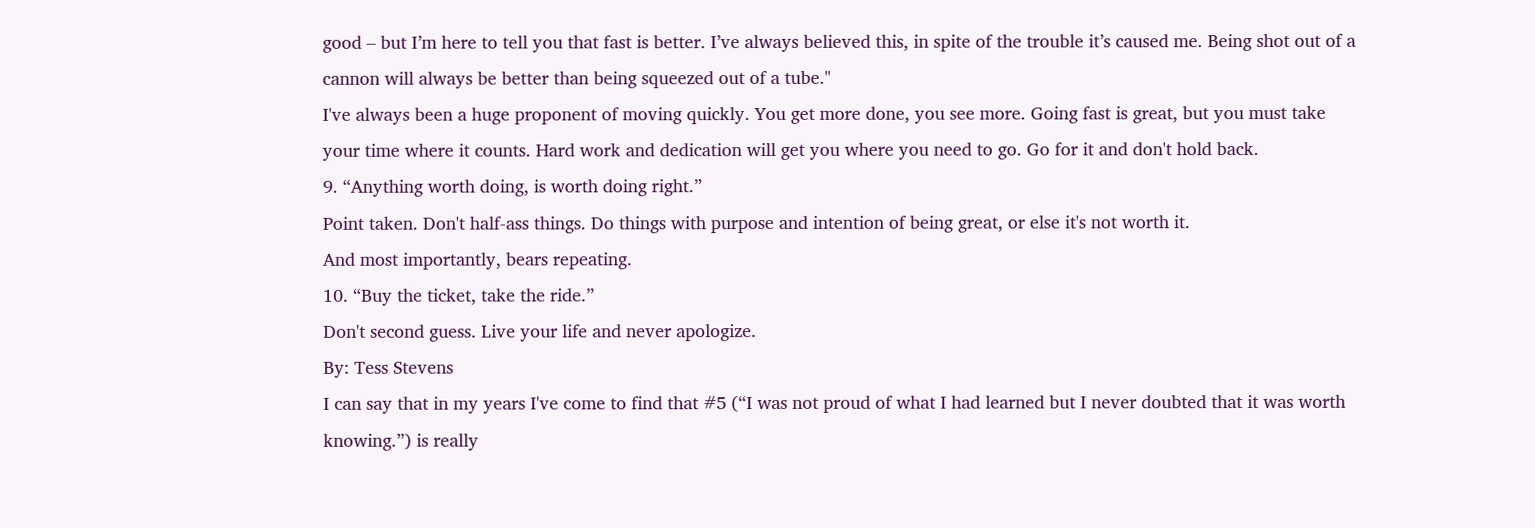good – but I’m here to tell you that fast is better. I’ve always believed this, in spite of the trouble it’s caused me. Being shot out of a cannon will always be better than being squeezed out of a tube."
I've always been a huge proponent of moving quickly. You get more done, you see more. Going fast is great, but you must take your time where it counts. Hard work and dedication will get you where you need to go. Go for it and don't hold back.
9. “Anything worth doing, is worth doing right.”
Point taken. Don't half-ass things. Do things with purpose and intention of being great, or else it's not worth it.
And most importantly, bears repeating.
10. “Buy the ticket, take the ride.”
Don't second guess. Live your life and never apologize.
By: Tess Stevens
I can say that in my years I've come to find that #5 (“I was not proud of what I had learned but I never doubted that it was worth knowing.”) is really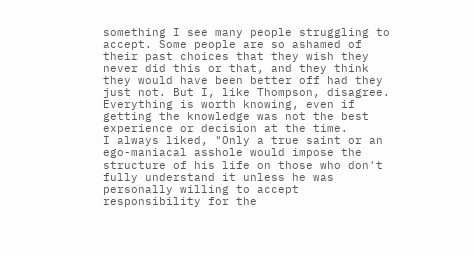something I see many people struggling to accept. Some people are so ashamed of their past choices that they wish they never did this or that, and they think they would have been better off had they just not. But I, like Thompson, disagree. Everything is worth knowing, even if getting the knowledge was not the best experience or decision at the time.
I always liked, "Only a true saint or an ego-maniacal asshole would impose the structure of his life on those who don't fully understand it unless he was personally willing to accept responsibility for the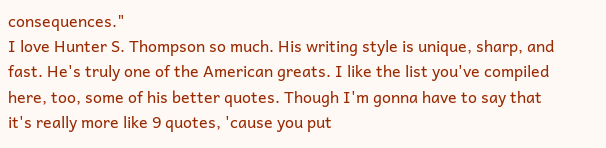consequences."
I love Hunter S. Thompson so much. His writing style is unique, sharp, and fast. He's truly one of the American greats. I like the list you've compiled here, too, some of his better quotes. Though I'm gonna have to say that it's really more like 9 quotes, 'cause you put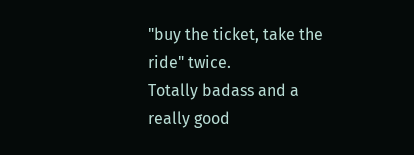"buy the ticket, take the ride" twice.
Totally badass and a really good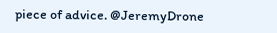piece of advice. @JeremyDrone